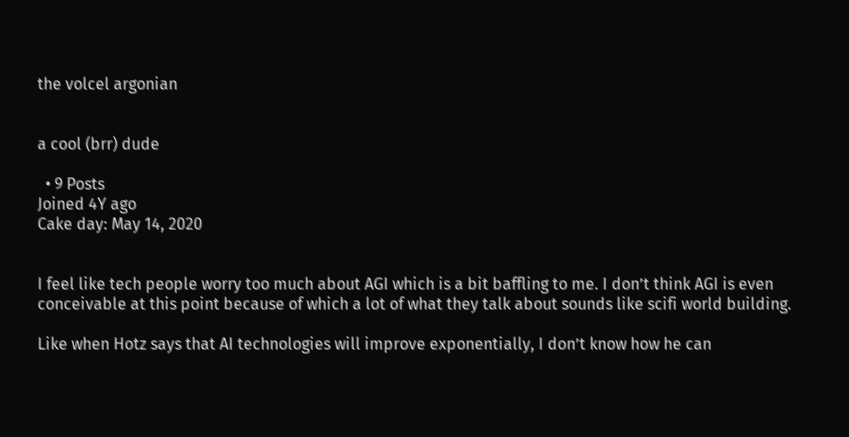the volcel argonian


a cool (brr) dude

  • 9 Posts
Joined 4Y ago
Cake day: May 14, 2020


I feel like tech people worry too much about AGI which is a bit baffling to me. I don’t think AGI is even conceivable at this point because of which a lot of what they talk about sounds like scifi world building.

Like when Hotz says that AI technologies will improve exponentially, I don’t know how he can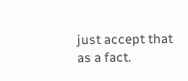just accept that as a fact.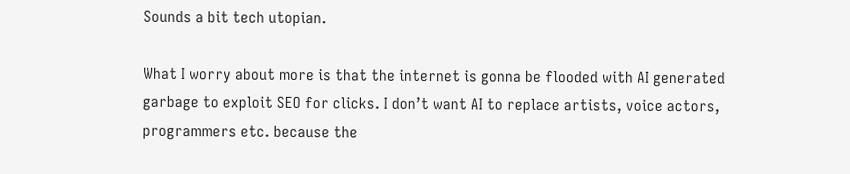Sounds a bit tech utopian.

What I worry about more is that the internet is gonna be flooded with AI generated garbage to exploit SEO for clicks. I don’t want AI to replace artists, voice actors, programmers etc. because the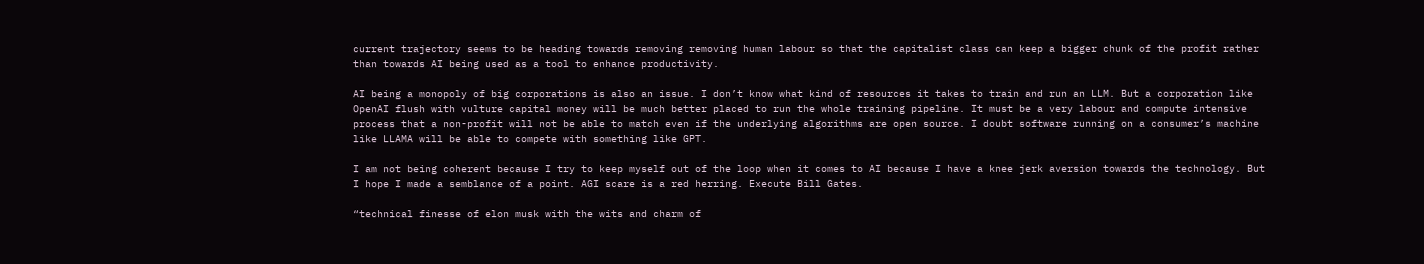current trajectory seems to be heading towards removing removing human labour so that the capitalist class can keep a bigger chunk of the profit rather than towards AI being used as a tool to enhance productivity.

AI being a monopoly of big corporations is also an issue. I don’t know what kind of resources it takes to train and run an LLM. But a corporation like OpenAI flush with vulture capital money will be much better placed to run the whole training pipeline. It must be a very labour and compute intensive process that a non-profit will not be able to match even if the underlying algorithms are open source. I doubt software running on a consumer’s machine like LLAMA will be able to compete with something like GPT.

I am not being coherent because I try to keep myself out of the loop when it comes to AI because I have a knee jerk aversion towards the technology. But I hope I made a semblance of a point. AGI scare is a red herring. Execute Bill Gates.

“technical finesse of elon musk with the wits and charm of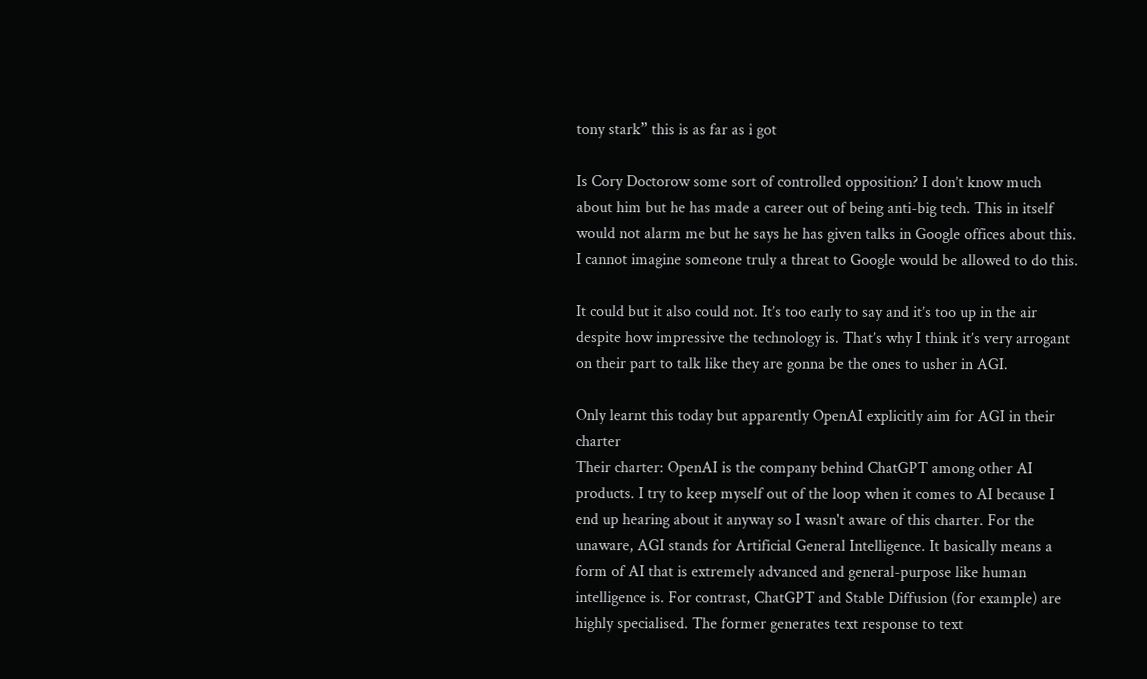tony stark” this is as far as i got

Is Cory Doctorow some sort of controlled opposition? I don’t know much about him but he has made a career out of being anti-big tech. This in itself would not alarm me but he says he has given talks in Google offices about this. I cannot imagine someone truly a threat to Google would be allowed to do this.

It could but it also could not. It’s too early to say and it’s too up in the air despite how impressive the technology is. That’s why I think it’s very arrogant on their part to talk like they are gonna be the ones to usher in AGI.

Only learnt this today but apparently OpenAI explicitly aim for AGI in their charter
Their charter: OpenAI is the company behind ChatGPT among other AI products. I try to keep myself out of the loop when it comes to AI because I end up hearing about it anyway so I wasn't aware of this charter. For the unaware, AGI stands for Artificial General Intelligence. It basically means a form of AI that is extremely advanced and general-purpose like human intelligence is. For contrast, ChatGPT and Stable Diffusion (for example) are highly specialised. The former generates text response to text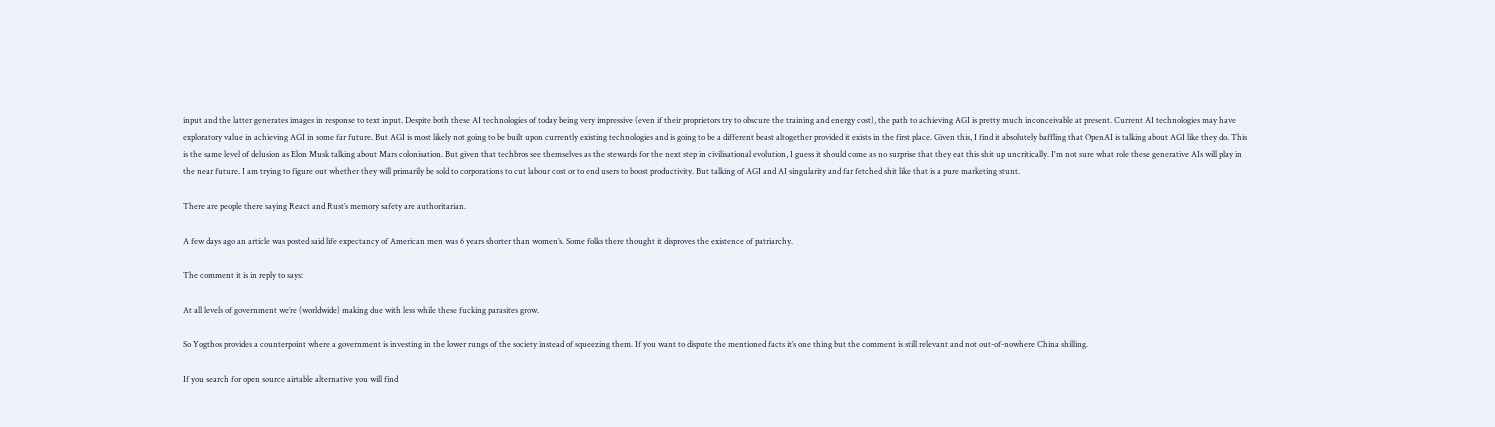input and the latter generates images in response to text input. Despite both these AI technologies of today being very impressive (even if their proprietors try to obscure the training and energy cost), the path to achieving AGI is pretty much inconceivable at present. Current AI technologies may have exploratory value in achieving AGI in some far future. But AGI is most likely not going to be built upon currently existing technologies and is going to be a different beast altogether provided it exists in the first place. Given this, I find it absolutely baffling that OpenAI is talking about AGI like they do. This is the same level of delusion as Elon Musk talking about Mars colonisation. But given that techbros see themselves as the stewards for the next step in civilisational evolution, I guess it should come as no surprise that they eat this shit up uncritically. I'm not sure what role these generative AIs will play in the near future. I am trying to figure out whether they will primarily be sold to corporations to cut labour cost or to end users to boost productivity. But talking of AGI and AI singularity and far fetched shit like that is a pure marketing stunt.

There are people there saying React and Rust’s memory safety are authoritarian.

A few days ago an article was posted said life expectancy of American men was 6 years shorter than women’s. Some folks there thought it disproves the existence of patriarchy.

The comment it is in reply to says:

At all levels of government we’re (worldwide) making due with less while these fucking parasites grow.

So Yogthos provides a counterpoint where a government is investing in the lower rungs of the society instead of squeezing them. If you want to dispute the mentioned facts it’s one thing but the comment is still relevant and not out-of-nowhere China shilling.

If you search for open source airtable alternative you will find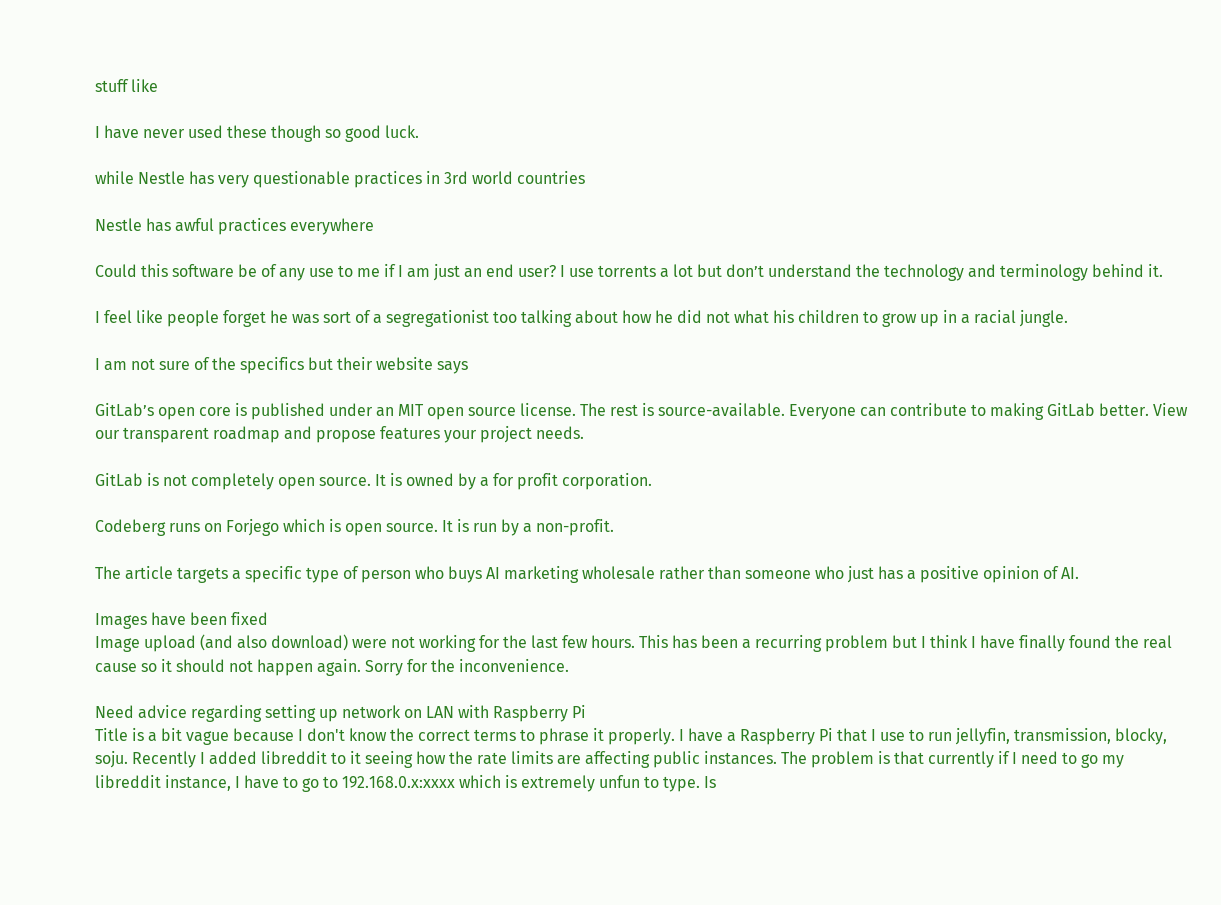stuff like

I have never used these though so good luck.

while Nestle has very questionable practices in 3rd world countries

Nestle has awful practices everywhere

Could this software be of any use to me if I am just an end user? I use torrents a lot but don’t understand the technology and terminology behind it.

I feel like people forget he was sort of a segregationist too talking about how he did not what his children to grow up in a racial jungle.

I am not sure of the specifics but their website says

GitLab’s open core is published under an MIT open source license. The rest is source-available. Everyone can contribute to making GitLab better. View our transparent roadmap and propose features your project needs.

GitLab is not completely open source. It is owned by a for profit corporation.

Codeberg runs on Forjego which is open source. It is run by a non-profit.

The article targets a specific type of person who buys AI marketing wholesale rather than someone who just has a positive opinion of AI.

Images have been fixed
Image upload (and also download) were not working for the last few hours. This has been a recurring problem but I think I have finally found the real cause so it should not happen again. Sorry for the inconvenience.

Need advice regarding setting up network on LAN with Raspberry Pi
Title is a bit vague because I don't know the correct terms to phrase it properly. I have a Raspberry Pi that I use to run jellyfin, transmission, blocky, soju. Recently I added libreddit to it seeing how the rate limits are affecting public instances. The problem is that currently if I need to go my libreddit instance, I have to go to 192.168.0.x:xxxx which is extremely unfun to type. Is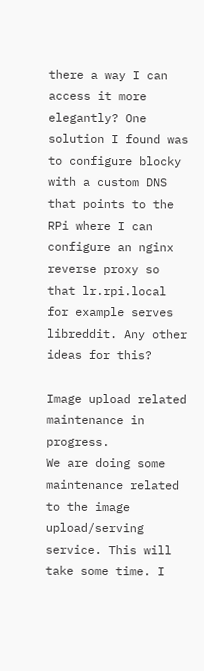there a way I can access it more elegantly? One solution I found was to configure blocky with a custom DNS that points to the RPi where I can configure an nginx reverse proxy so that lr.rpi.local for example serves libreddit. Any other ideas for this?

Image upload related maintenance in progress.
We are doing some maintenance related to the image upload/serving service. This will take some time. I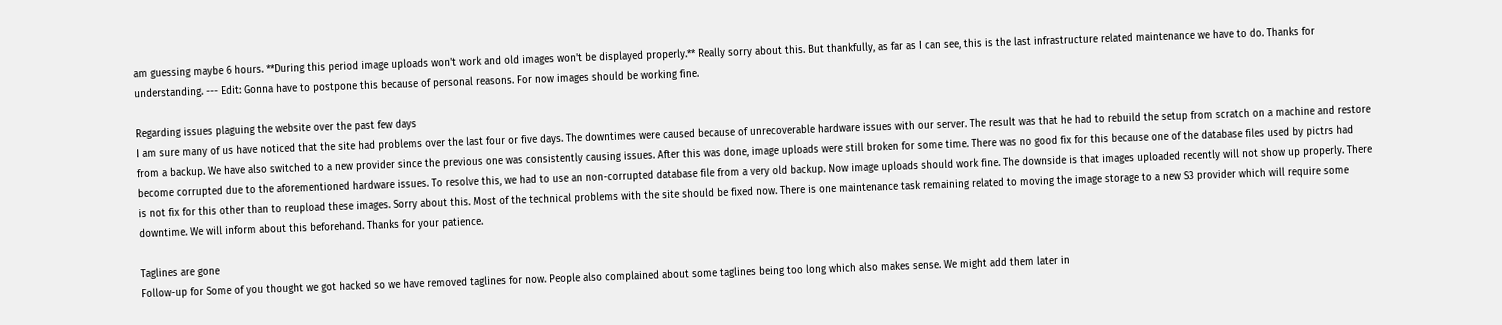am guessing maybe 6 hours. **During this period image uploads won't work and old images won't be displayed properly.** Really sorry about this. But thankfully, as far as I can see, this is the last infrastructure related maintenance we have to do. Thanks for understanding. --- Edit: Gonna have to postpone this because of personal reasons. For now images should be working fine.

Regarding issues plaguing the website over the past few days
I am sure many of us have noticed that the site had problems over the last four or five days. The downtimes were caused because of unrecoverable hardware issues with our server. The result was that he had to rebuild the setup from scratch on a machine and restore from a backup. We have also switched to a new provider since the previous one was consistently causing issues. After this was done, image uploads were still broken for some time. There was no good fix for this because one of the database files used by pictrs had become corrupted due to the aforementioned hardware issues. To resolve this, we had to use an non-corrupted database file from a very old backup. Now image uploads should work fine. The downside is that images uploaded recently will not show up properly. There is not fix for this other than to reupload these images. Sorry about this. Most of the technical problems with the site should be fixed now. There is one maintenance task remaining related to moving the image storage to a new S3 provider which will require some downtime. We will inform about this beforehand. Thanks for your patience.

Taglines are gone
Follow-up for Some of you thought we got hacked so we have removed taglines for now. People also complained about some taglines being too long which also makes sense. We might add them later in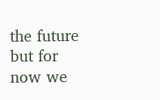the future but for now we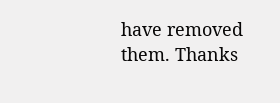have removed them. Thanks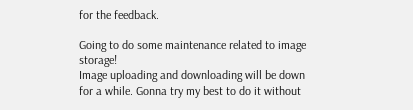for the feedback.

Going to do some maintenance related to image storage!
Image uploading and downloading will be down for a while. Gonna try my best to do it without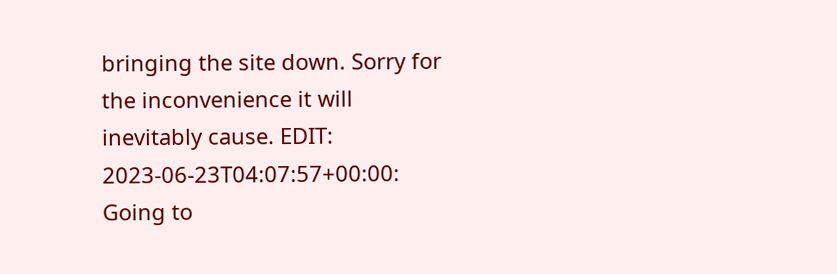bringing the site down. Sorry for the inconvenience it will inevitably cause. EDIT: 2023-06-23T04:07:57+00:00: Going to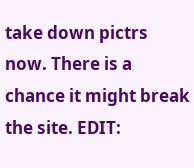take down pictrs now. There is a chance it might break the site. EDIT: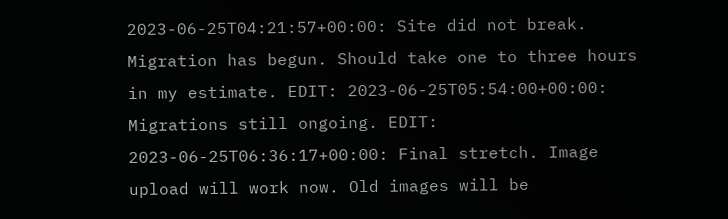2023-06-25T04:21:57+00:00: Site did not break. Migration has begun. Should take one to three hours in my estimate. EDIT: 2023-06-25T05:54:00+00:00: Migrations still ongoing. EDIT: 2023-06-25T06:36:17+00:00: Final stretch. Image upload will work now. Old images will be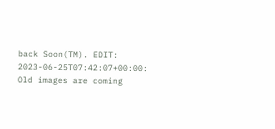back Soon(TM). EDIT: 2023-06-25T07:42:07+00:00: Old images are coming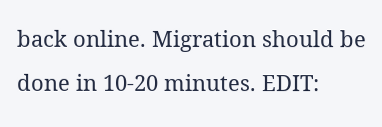back online. Migration should be done in 10-20 minutes. EDIT: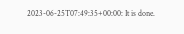2023-06-25T07:49:35+00:00: It is done.